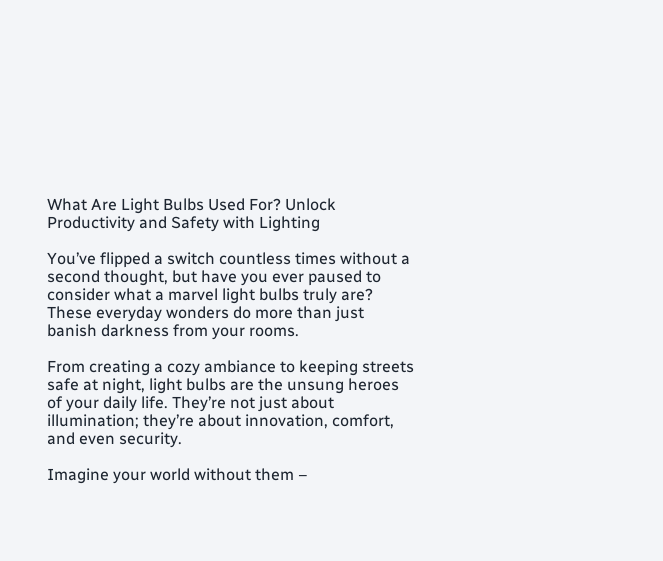What Are Light Bulbs Used For? Unlock Productivity and Safety with Lighting

You’ve flipped a switch countless times without a second thought, but have you ever paused to consider what a marvel light bulbs truly are? These everyday wonders do more than just banish darkness from your rooms.

From creating a cozy ambiance to keeping streets safe at night, light bulbs are the unsung heroes of your daily life. They’re not just about illumination; they’re about innovation, comfort, and even security.

Imagine your world without them –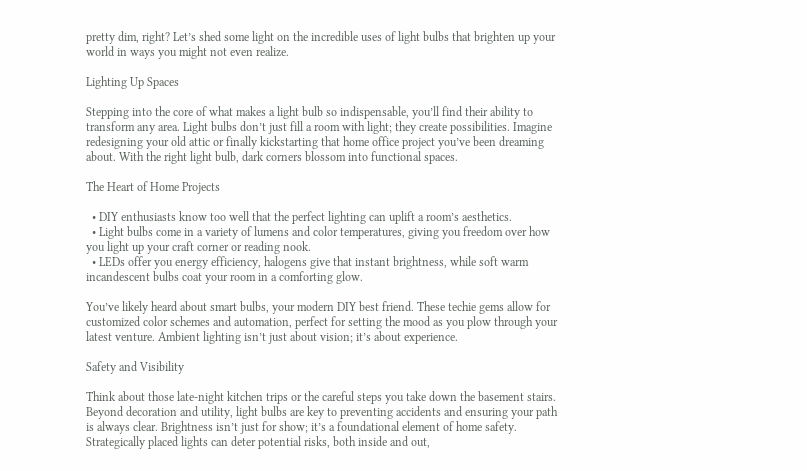pretty dim, right? Let’s shed some light on the incredible uses of light bulbs that brighten up your world in ways you might not even realize.

Lighting Up Spaces

Stepping into the core of what makes a light bulb so indispensable, you’ll find their ability to transform any area. Light bulbs don’t just fill a room with light; they create possibilities. Imagine redesigning your old attic or finally kickstarting that home office project you’ve been dreaming about. With the right light bulb, dark corners blossom into functional spaces.

The Heart of Home Projects

  • DIY enthusiasts know too well that the perfect lighting can uplift a room’s aesthetics.
  • Light bulbs come in a variety of lumens and color temperatures, giving you freedom over how you light up your craft corner or reading nook.
  • LEDs offer you energy efficiency, halogens give that instant brightness, while soft warm incandescent bulbs coat your room in a comforting glow.

You’ve likely heard about smart bulbs, your modern DIY best friend. These techie gems allow for customized color schemes and automation, perfect for setting the mood as you plow through your latest venture. Ambient lighting isn’t just about vision; it’s about experience.

Safety and Visibility

Think about those late-night kitchen trips or the careful steps you take down the basement stairs. Beyond decoration and utility, light bulbs are key to preventing accidents and ensuring your path is always clear. Brightness isn’t just for show; it’s a foundational element of home safety. Strategically placed lights can deter potential risks, both inside and out,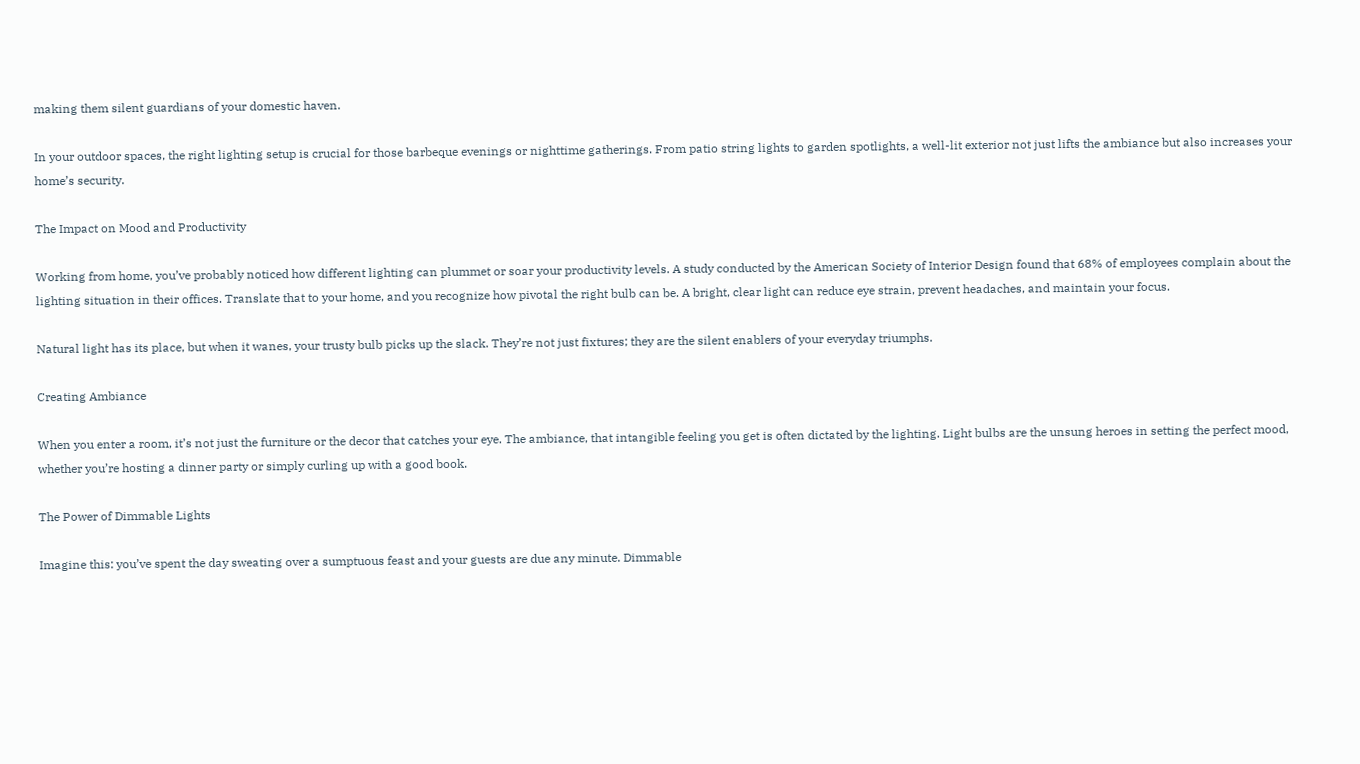making them silent guardians of your domestic haven.

In your outdoor spaces, the right lighting setup is crucial for those barbeque evenings or nighttime gatherings. From patio string lights to garden spotlights, a well-lit exterior not just lifts the ambiance but also increases your home’s security.

The Impact on Mood and Productivity

Working from home, you’ve probably noticed how different lighting can plummet or soar your productivity levels. A study conducted by the American Society of Interior Design found that 68% of employees complain about the lighting situation in their offices. Translate that to your home, and you recognize how pivotal the right bulb can be. A bright, clear light can reduce eye strain, prevent headaches, and maintain your focus.

Natural light has its place, but when it wanes, your trusty bulb picks up the slack. They’re not just fixtures; they are the silent enablers of your everyday triumphs.

Creating Ambiance

When you enter a room, it’s not just the furniture or the decor that catches your eye. The ambiance, that intangible feeling you get is often dictated by the lighting. Light bulbs are the unsung heroes in setting the perfect mood, whether you’re hosting a dinner party or simply curling up with a good book.

The Power of Dimmable Lights

Imagine this: you’ve spent the day sweating over a sumptuous feast and your guests are due any minute. Dimmable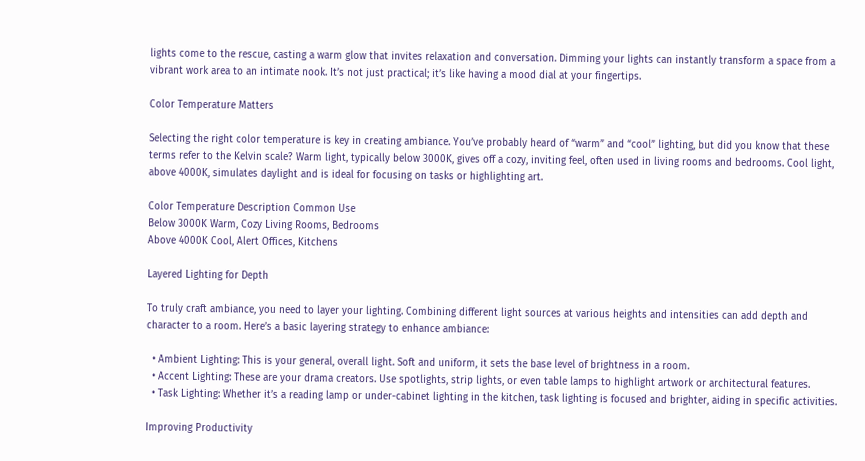lights come to the rescue, casting a warm glow that invites relaxation and conversation. Dimming your lights can instantly transform a space from a vibrant work area to an intimate nook. It’s not just practical; it’s like having a mood dial at your fingertips.

Color Temperature Matters

Selecting the right color temperature is key in creating ambiance. You’ve probably heard of “warm” and “cool” lighting, but did you know that these terms refer to the Kelvin scale? Warm light, typically below 3000K, gives off a cozy, inviting feel, often used in living rooms and bedrooms. Cool light, above 4000K, simulates daylight and is ideal for focusing on tasks or highlighting art.

Color Temperature Description Common Use
Below 3000K Warm, Cozy Living Rooms, Bedrooms
Above 4000K Cool, Alert Offices, Kitchens

Layered Lighting for Depth

To truly craft ambiance, you need to layer your lighting. Combining different light sources at various heights and intensities can add depth and character to a room. Here’s a basic layering strategy to enhance ambiance:

  • Ambient Lighting: This is your general, overall light. Soft and uniform, it sets the base level of brightness in a room.
  • Accent Lighting: These are your drama creators. Use spotlights, strip lights, or even table lamps to highlight artwork or architectural features.
  • Task Lighting: Whether it’s a reading lamp or under-cabinet lighting in the kitchen, task lighting is focused and brighter, aiding in specific activities.

Improving Productivity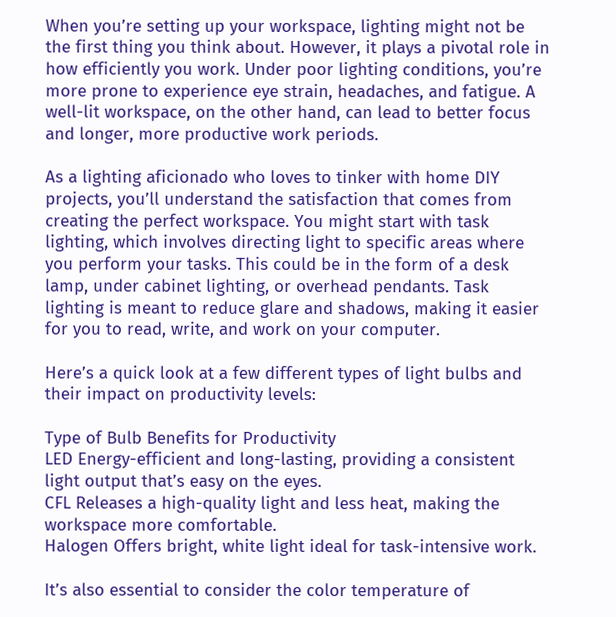When you’re setting up your workspace, lighting might not be the first thing you think about. However, it plays a pivotal role in how efficiently you work. Under poor lighting conditions, you’re more prone to experience eye strain, headaches, and fatigue. A well-lit workspace, on the other hand, can lead to better focus and longer, more productive work periods.

As a lighting aficionado who loves to tinker with home DIY projects, you’ll understand the satisfaction that comes from creating the perfect workspace. You might start with task lighting, which involves directing light to specific areas where you perform your tasks. This could be in the form of a desk lamp, under cabinet lighting, or overhead pendants. Task lighting is meant to reduce glare and shadows, making it easier for you to read, write, and work on your computer.

Here’s a quick look at a few different types of light bulbs and their impact on productivity levels:

Type of Bulb Benefits for Productivity
LED Energy-efficient and long-lasting, providing a consistent light output that’s easy on the eyes.
CFL Releases a high-quality light and less heat, making the workspace more comfortable.
Halogen Offers bright, white light ideal for task-intensive work.

It’s also essential to consider the color temperature of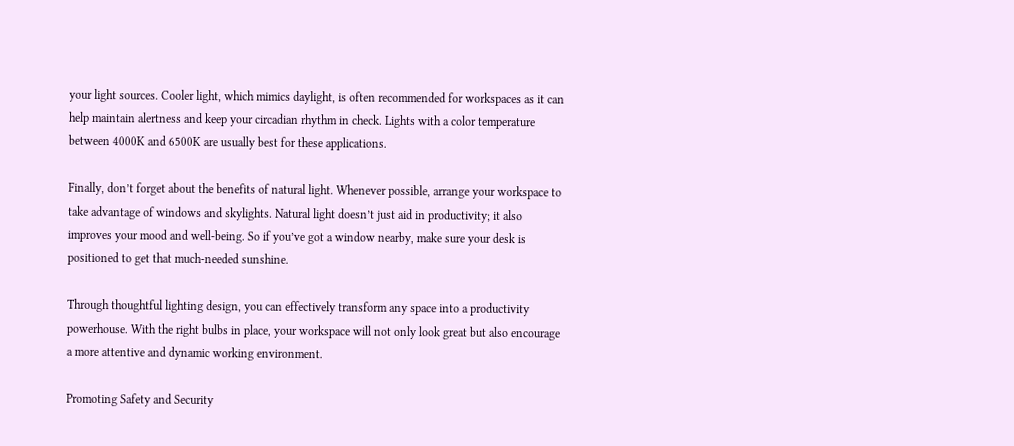your light sources. Cooler light, which mimics daylight, is often recommended for workspaces as it can help maintain alertness and keep your circadian rhythm in check. Lights with a color temperature between 4000K and 6500K are usually best for these applications.

Finally, don’t forget about the benefits of natural light. Whenever possible, arrange your workspace to take advantage of windows and skylights. Natural light doesn’t just aid in productivity; it also improves your mood and well-being. So if you’ve got a window nearby, make sure your desk is positioned to get that much-needed sunshine.

Through thoughtful lighting design, you can effectively transform any space into a productivity powerhouse. With the right bulbs in place, your workspace will not only look great but also encourage a more attentive and dynamic working environment.

Promoting Safety and Security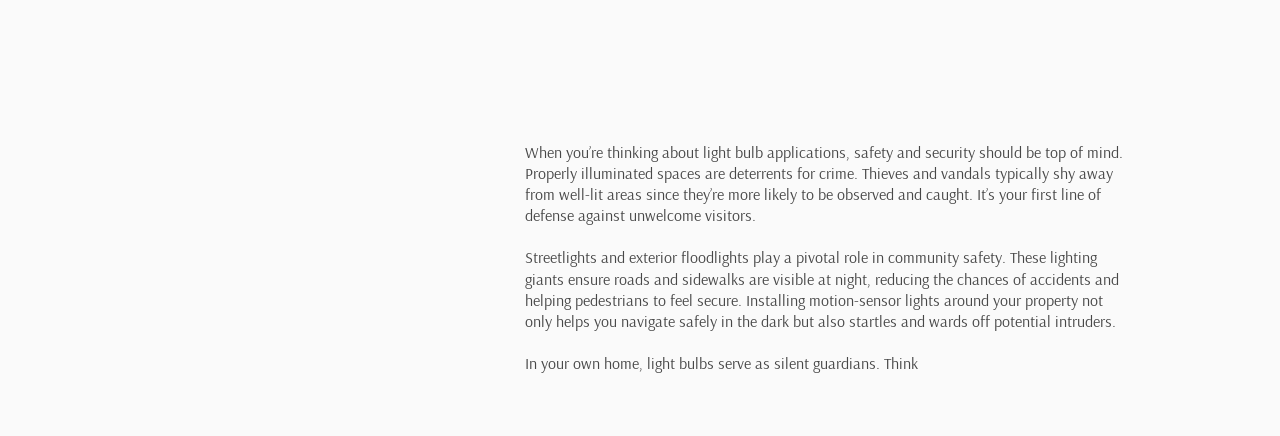When you’re thinking about light bulb applications, safety and security should be top of mind. Properly illuminated spaces are deterrents for crime. Thieves and vandals typically shy away from well-lit areas since they’re more likely to be observed and caught. It’s your first line of defense against unwelcome visitors.

Streetlights and exterior floodlights play a pivotal role in community safety. These lighting giants ensure roads and sidewalks are visible at night, reducing the chances of accidents and helping pedestrians to feel secure. Installing motion-sensor lights around your property not only helps you navigate safely in the dark but also startles and wards off potential intruders.

In your own home, light bulbs serve as silent guardians. Think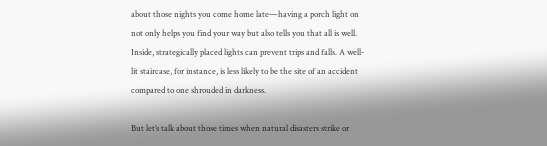about those nights you come home late—having a porch light on not only helps you find your way but also tells you that all is well. Inside, strategically placed lights can prevent trips and falls. A well-lit staircase, for instance, is less likely to be the site of an accident compared to one shrouded in darkness.

But let’s talk about those times when natural disasters strike or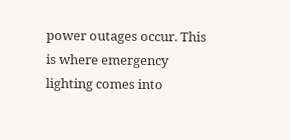power outages occur. This is where emergency lighting comes into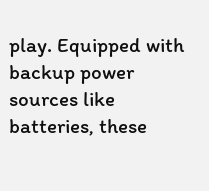play. Equipped with backup power sources like batteries, these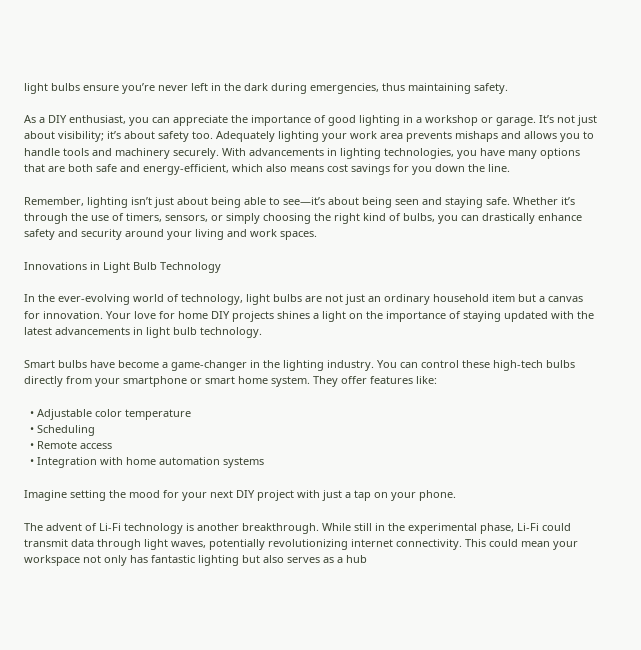light bulbs ensure you’re never left in the dark during emergencies, thus maintaining safety.

As a DIY enthusiast, you can appreciate the importance of good lighting in a workshop or garage. It’s not just about visibility; it’s about safety too. Adequately lighting your work area prevents mishaps and allows you to handle tools and machinery securely. With advancements in lighting technologies, you have many options that are both safe and energy-efficient, which also means cost savings for you down the line.

Remember, lighting isn’t just about being able to see—it’s about being seen and staying safe. Whether it’s through the use of timers, sensors, or simply choosing the right kind of bulbs, you can drastically enhance safety and security around your living and work spaces.

Innovations in Light Bulb Technology

In the ever-evolving world of technology, light bulbs are not just an ordinary household item but a canvas for innovation. Your love for home DIY projects shines a light on the importance of staying updated with the latest advancements in light bulb technology.

Smart bulbs have become a game-changer in the lighting industry. You can control these high-tech bulbs directly from your smartphone or smart home system. They offer features like:

  • Adjustable color temperature
  • Scheduling
  • Remote access
  • Integration with home automation systems

Imagine setting the mood for your next DIY project with just a tap on your phone.

The advent of Li-Fi technology is another breakthrough. While still in the experimental phase, Li-Fi could transmit data through light waves, potentially revolutionizing internet connectivity. This could mean your workspace not only has fantastic lighting but also serves as a hub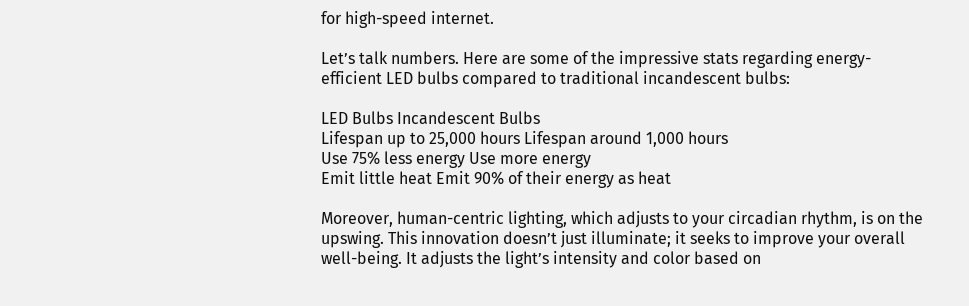for high-speed internet.

Let’s talk numbers. Here are some of the impressive stats regarding energy-efficient LED bulbs compared to traditional incandescent bulbs:

LED Bulbs Incandescent Bulbs
Lifespan up to 25,000 hours Lifespan around 1,000 hours
Use 75% less energy Use more energy
Emit little heat Emit 90% of their energy as heat

Moreover, human-centric lighting, which adjusts to your circadian rhythm, is on the upswing. This innovation doesn’t just illuminate; it seeks to improve your overall well-being. It adjusts the light’s intensity and color based on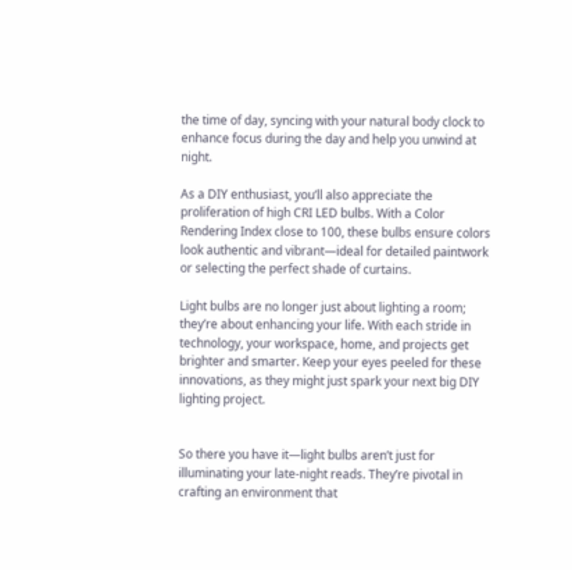the time of day, syncing with your natural body clock to enhance focus during the day and help you unwind at night.

As a DIY enthusiast, you’ll also appreciate the proliferation of high CRI LED bulbs. With a Color Rendering Index close to 100, these bulbs ensure colors look authentic and vibrant—ideal for detailed paintwork or selecting the perfect shade of curtains.

Light bulbs are no longer just about lighting a room; they’re about enhancing your life. With each stride in technology, your workspace, home, and projects get brighter and smarter. Keep your eyes peeled for these innovations, as they might just spark your next big DIY lighting project.


So there you have it—light bulbs aren’t just for illuminating your late-night reads. They’re pivotal in crafting an environment that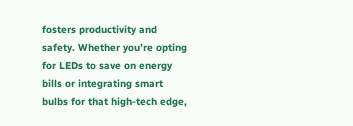fosters productivity and safety. Whether you’re opting for LEDs to save on energy bills or integrating smart bulbs for that high-tech edge,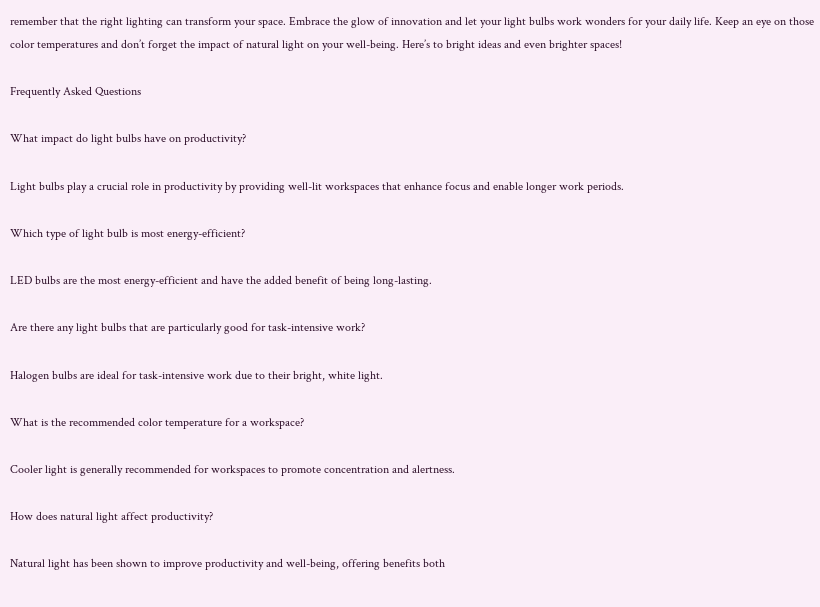remember that the right lighting can transform your space. Embrace the glow of innovation and let your light bulbs work wonders for your daily life. Keep an eye on those color temperatures and don’t forget the impact of natural light on your well-being. Here’s to bright ideas and even brighter spaces!

Frequently Asked Questions

What impact do light bulbs have on productivity?

Light bulbs play a crucial role in productivity by providing well-lit workspaces that enhance focus and enable longer work periods.

Which type of light bulb is most energy-efficient?

LED bulbs are the most energy-efficient and have the added benefit of being long-lasting.

Are there any light bulbs that are particularly good for task-intensive work?

Halogen bulbs are ideal for task-intensive work due to their bright, white light.

What is the recommended color temperature for a workspace?

Cooler light is generally recommended for workspaces to promote concentration and alertness.

How does natural light affect productivity?

Natural light has been shown to improve productivity and well-being, offering benefits both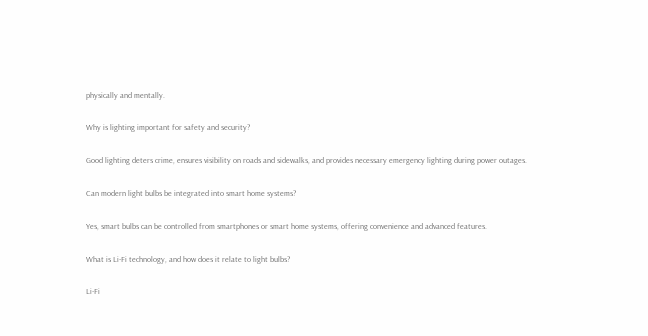physically and mentally.

Why is lighting important for safety and security?

Good lighting deters crime, ensures visibility on roads and sidewalks, and provides necessary emergency lighting during power outages.

Can modern light bulbs be integrated into smart home systems?

Yes, smart bulbs can be controlled from smartphones or smart home systems, offering convenience and advanced features.

What is Li-Fi technology, and how does it relate to light bulbs?

Li-Fi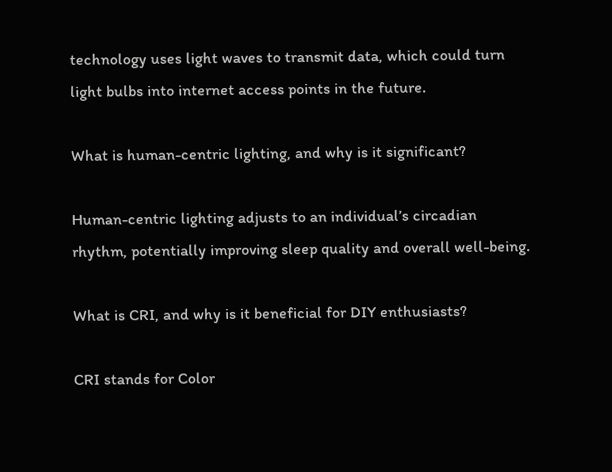technology uses light waves to transmit data, which could turn light bulbs into internet access points in the future.

What is human-centric lighting, and why is it significant?

Human-centric lighting adjusts to an individual’s circadian rhythm, potentially improving sleep quality and overall well-being.

What is CRI, and why is it beneficial for DIY enthusiasts?

CRI stands for Color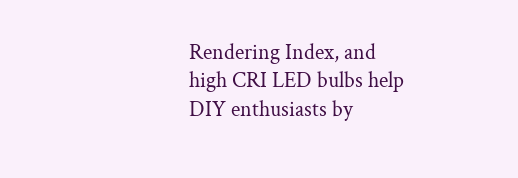Rendering Index, and high CRI LED bulbs help DIY enthusiasts by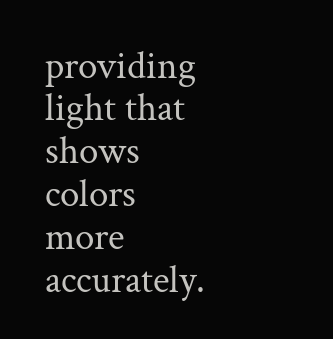providing light that shows colors more accurately.